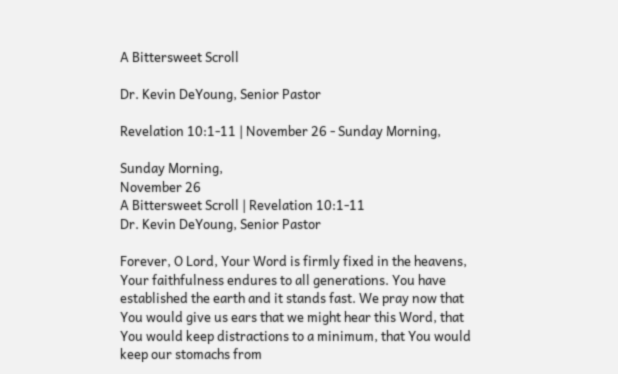A Bittersweet Scroll

Dr. Kevin DeYoung, Senior Pastor

Revelation 10:1-11 | November 26 - Sunday Morning,

Sunday Morning,
November 26
A Bittersweet Scroll | Revelation 10:1-11
Dr. Kevin DeYoung, Senior Pastor

Forever, O Lord, Your Word is firmly fixed in the heavens, Your faithfulness endures to all generations. You have established the earth and it stands fast. We pray now that You would give us ears that we might hear this Word, that You would keep distractions to a minimum, that You would keep our stomachs from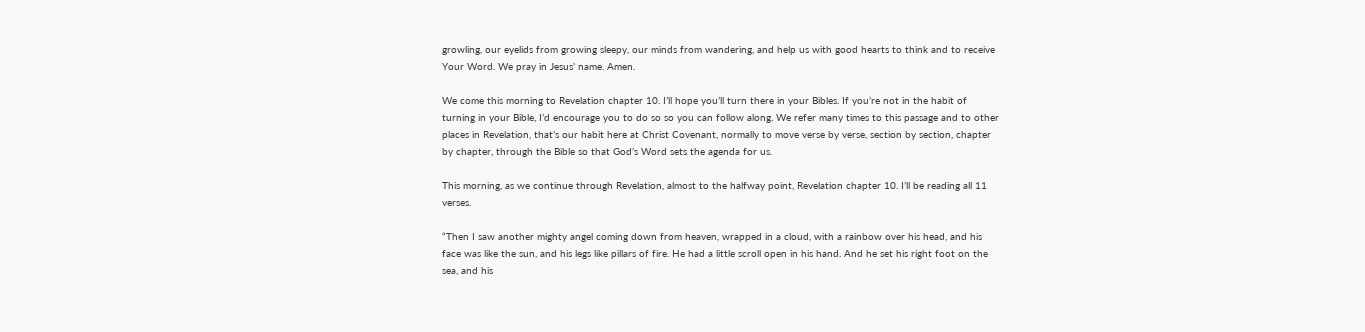growling, our eyelids from growing sleepy, our minds from wandering, and help us with good hearts to think and to receive Your Word. We pray in Jesus’ name. Amen.

We come this morning to Revelation chapter 10. I’ll hope you’ll turn there in your Bibles. If you’re not in the habit of turning in your Bible, I’d encourage you to do so so you can follow along. We refer many times to this passage and to other places in Revelation, that’s our habit here at Christ Covenant, normally to move verse by verse, section by section, chapter by chapter, through the Bible so that God’s Word sets the agenda for us.

This morning, as we continue through Revelation, almost to the halfway point, Revelation chapter 10. I’ll be reading all 11 verses.

“Then I saw another mighty angel coming down from heaven, wrapped in a cloud, with a rainbow over his head, and his face was like the sun, and his legs like pillars of fire. He had a little scroll open in his hand. And he set his right foot on the sea, and his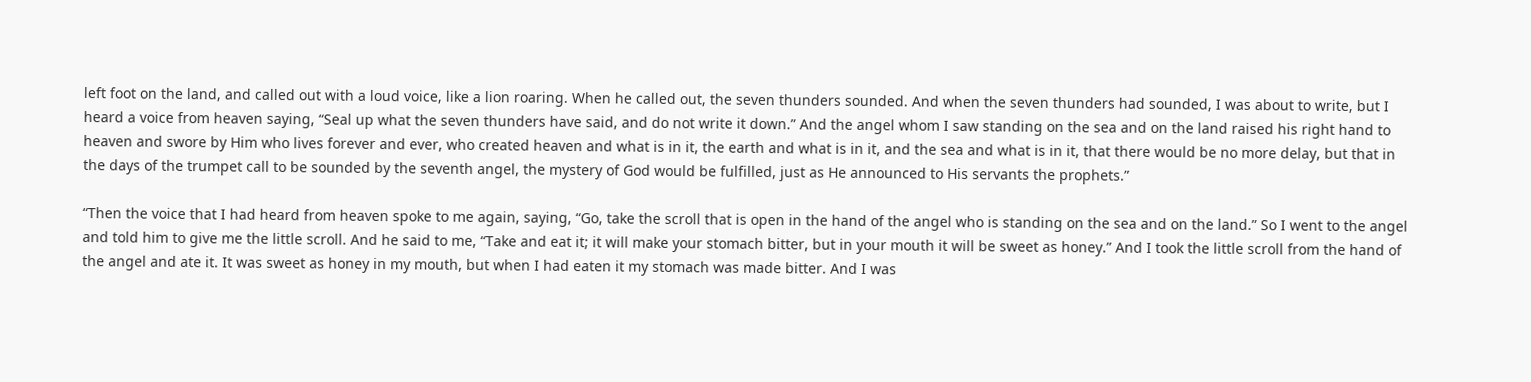left foot on the land, and called out with a loud voice, like a lion roaring. When he called out, the seven thunders sounded. And when the seven thunders had sounded, I was about to write, but I heard a voice from heaven saying, “Seal up what the seven thunders have said, and do not write it down.” And the angel whom I saw standing on the sea and on the land raised his right hand to heaven and swore by Him who lives forever and ever, who created heaven and what is in it, the earth and what is in it, and the sea and what is in it, that there would be no more delay, but that in the days of the trumpet call to be sounded by the seventh angel, the mystery of God would be fulfilled, just as He announced to His servants the prophets.”

“Then the voice that I had heard from heaven spoke to me again, saying, “Go, take the scroll that is open in the hand of the angel who is standing on the sea and on the land.” So I went to the angel and told him to give me the little scroll. And he said to me, “Take and eat it; it will make your stomach bitter, but in your mouth it will be sweet as honey.” And I took the little scroll from the hand of the angel and ate it. It was sweet as honey in my mouth, but when I had eaten it my stomach was made bitter. And I was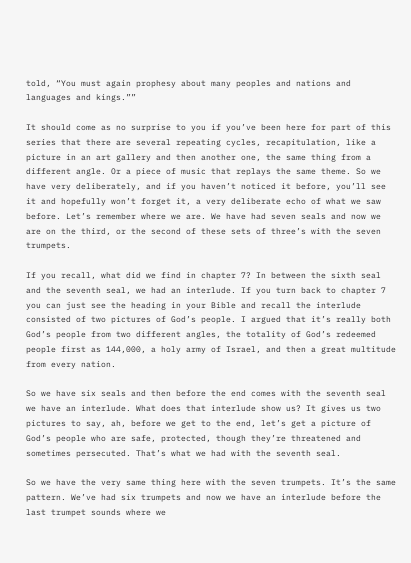told, “You must again prophesy about many peoples and nations and languages and kings.””

It should come as no surprise to you if you’ve been here for part of this series that there are several repeating cycles, recapitulation, like a picture in an art gallery and then another one, the same thing from a different angle. Or a piece of music that replays the same theme. So we have very deliberately, and if you haven’t noticed it before, you’ll see it and hopefully won’t forget it, a very deliberate echo of what we saw before. Let’s remember where we are. We have had seven seals and now we are on the third, or the second of these sets of three’s with the seven trumpets.

If you recall, what did we find in chapter 7? In between the sixth seal and the seventh seal, we had an interlude. If you turn back to chapter 7 you can just see the heading in your Bible and recall the interlude consisted of two pictures of God’s people. I argued that it’s really both God’s people from two different angles, the totality of God’s redeemed people first as 144,000, a holy army of Israel, and then a great multitude from every nation.

So we have six seals and then before the end comes with the seventh seal we have an interlude. What does that interlude show us? It gives us two pictures to say, ah, before we get to the end, let’s get a picture of God’s people who are safe, protected, though they’re threatened and sometimes persecuted. That’s what we had with the seventh seal.

So we have the very same thing here with the seven trumpets. It’s the same pattern. We’ve had six trumpets and now we have an interlude before the last trumpet sounds where we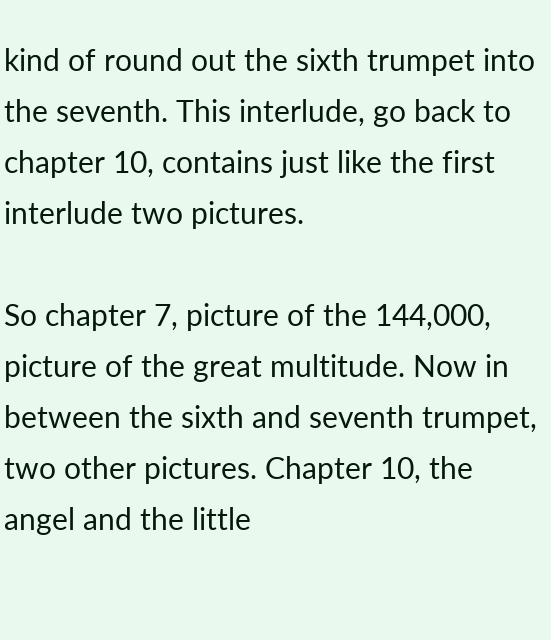kind of round out the sixth trumpet into the seventh. This interlude, go back to chapter 10, contains just like the first interlude two pictures.

So chapter 7, picture of the 144,000, picture of the great multitude. Now in between the sixth and seventh trumpet, two other pictures. Chapter 10, the angel and the little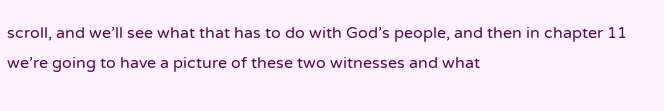scroll, and we’ll see what that has to do with God’s people, and then in chapter 11 we’re going to have a picture of these two witnesses and what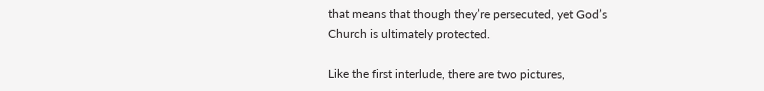that means that though they’re persecuted, yet God’s Church is ultimately protected.

Like the first interlude, there are two pictures,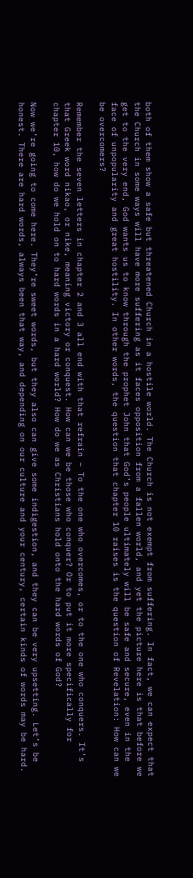both of them show a safe but threatened Church in a hostile world. The Church is not exempt from suffering. In fact, we can expect that the Church in some ways will have more suffering as it faces opposition from a fallen world, and yet the picture here is that before we get to the very end, God wants us to know through the prophet John that God’s people ultimately will be safe and secure, even in the face of unpopularity and great hostility. In other words, the question that chapter 10 raises is the question of Revelation: How can we be overcomers?

Remember the seven letters in chapter 2 and 3 all end with that refrain – To the one who overcomes, or to the one who conquers. It’s that Greek word nikao, or nike, meaning victory or conquest. How can we be those who conquer? Or to put it more specifically for chapter 10, how do we hold on to hard words in a hard world? How do we as Christians hold onto the hard words of God?

Now we’re going to come here. They’re sweet words, but they also can give some indigestion, and they can be very upsetting. Let’s be honest. There are hard words, always been that way, and depending on our culture and your century, certain kinds of words may be hard.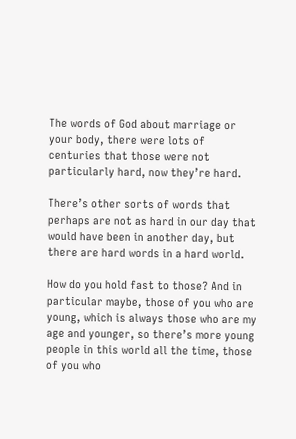The words of God about marriage or your body, there were lots of centuries that those were not particularly hard, now they’re hard.

There’s other sorts of words that perhaps are not as hard in our day that would have been in another day, but there are hard words in a hard world.

How do you hold fast to those? And in particular maybe, those of you who are young, which is always those who are my age and younger, so there’s more young people in this world all the time, those of you who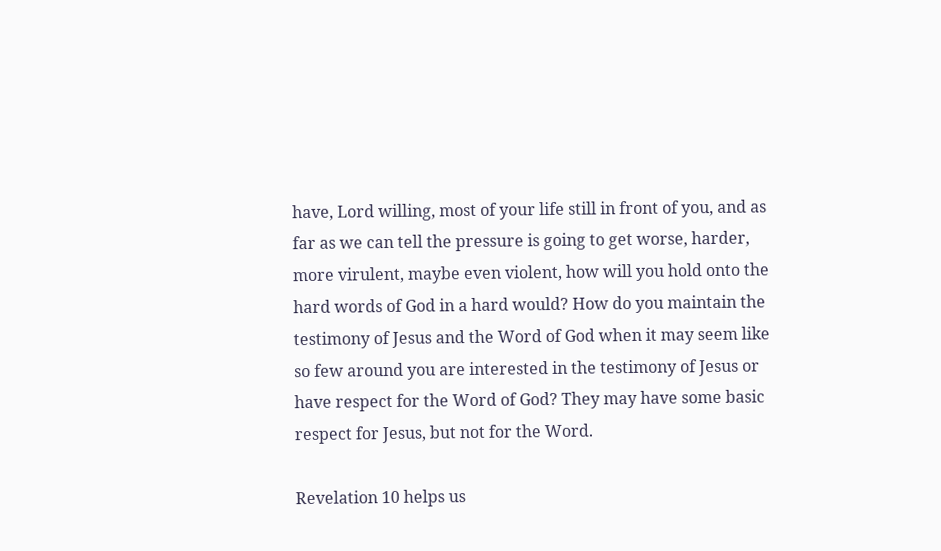have, Lord willing, most of your life still in front of you, and as far as we can tell the pressure is going to get worse, harder, more virulent, maybe even violent, how will you hold onto the hard words of God in a hard would? How do you maintain the testimony of Jesus and the Word of God when it may seem like so few around you are interested in the testimony of Jesus or have respect for the Word of God? They may have some basic respect for Jesus, but not for the Word.

Revelation 10 helps us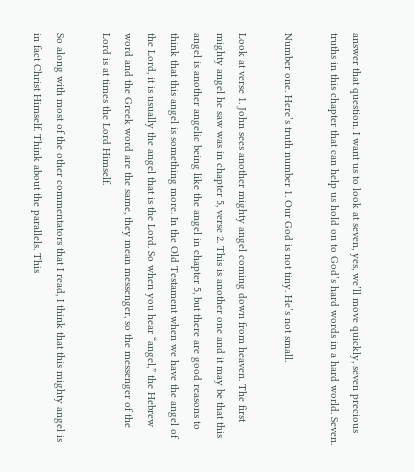answer that question. I want us to look at seven, yes, we’ll move quickly, seven precious truths in this chapter that can help us hold on to God’s hard words in a hard world. Seven.

Number one. Here’s truth number 1. Our God is not tiny. He’s not small.

Look at verse 1. John sees another mighty angel coming down from heaven. The first mighty angel he saw was in chapter 5, verse 2. This is another one and it may be that this angel is another angelic being like the angel in chapter 5, but there are good reasons to think that this angel is something more. In the Old Testament when we have the angel of the Lord, it is usually the angel that is the Lord. So when you hear “angel,” the Hebrew word and the Greek word are the same, they mean messenger, so the messenger of the Lord is at times the Lord Himself.

So along with most of the other commentators that I read, I think that this mighty angel is in fact Christ Himself. Think about the parallels. This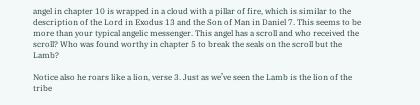angel in chapter 10 is wrapped in a cloud with a pillar of fire, which is similar to the description of the Lord in Exodus 13 and the Son of Man in Daniel 7. This seems to be more than your typical angelic messenger. This angel has a scroll and who received the scroll? Who was found worthy in chapter 5 to break the seals on the scroll but the Lamb?

Notice also he roars like a lion, verse 3. Just as we’ve seen the Lamb is the lion of the tribe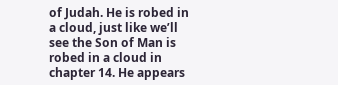of Judah. He is robed in a cloud, just like we’ll see the Son of Man is robed in a cloud in chapter 14. He appears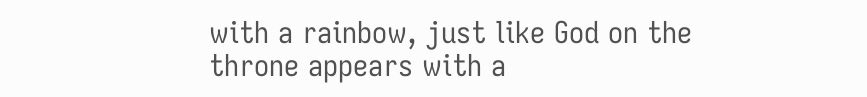with a rainbow, just like God on the throne appears with a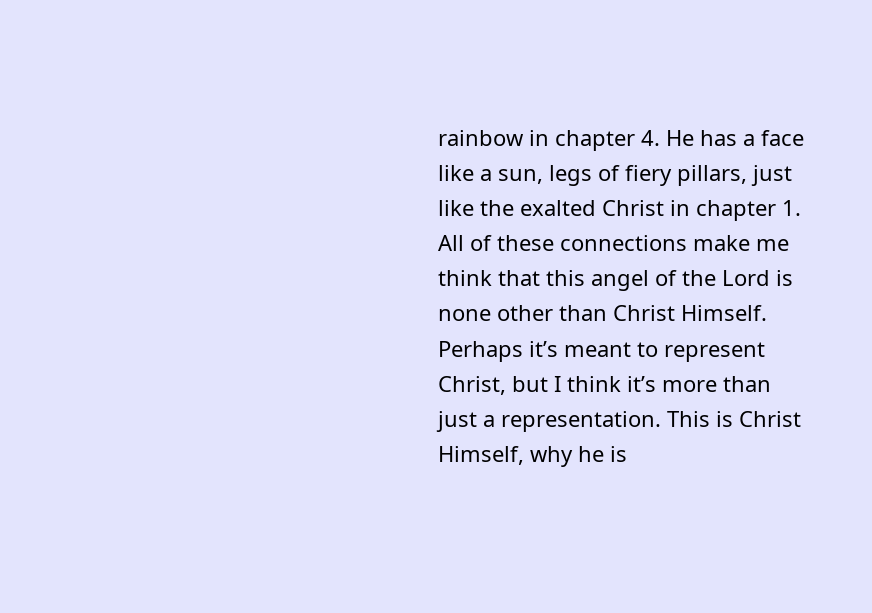rainbow in chapter 4. He has a face like a sun, legs of fiery pillars, just like the exalted Christ in chapter 1. All of these connections make me think that this angel of the Lord is none other than Christ Himself. Perhaps it’s meant to represent Christ, but I think it’s more than just a representation. This is Christ Himself, why he is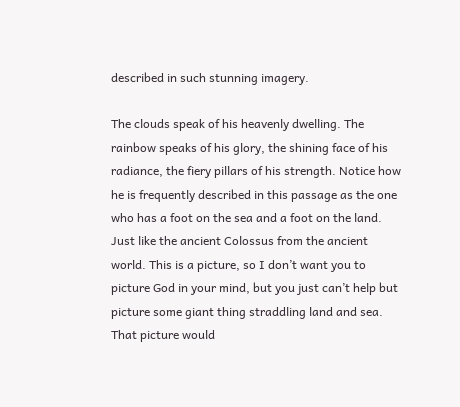described in such stunning imagery.

The clouds speak of his heavenly dwelling. The rainbow speaks of his glory, the shining face of his radiance, the fiery pillars of his strength. Notice how he is frequently described in this passage as the one who has a foot on the sea and a foot on the land. Just like the ancient Colossus from the ancient world. This is a picture, so I don’t want you to picture God in your mind, but you just can’t help but picture some giant thing straddling land and sea. That picture would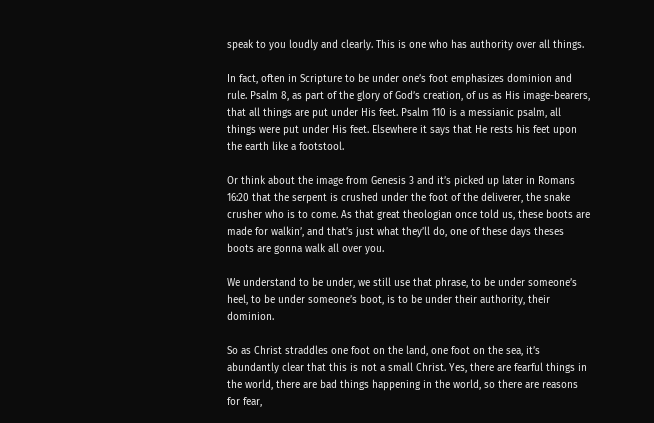speak to you loudly and clearly. This is one who has authority over all things.

In fact, often in Scripture to be under one’s foot emphasizes dominion and rule. Psalm 8, as part of the glory of God’s creation, of us as His image-bearers, that all things are put under His feet. Psalm 110 is a messianic psalm, all things were put under His feet. Elsewhere it says that He rests his feet upon the earth like a footstool.

Or think about the image from Genesis 3 and it’s picked up later in Romans 16:20 that the serpent is crushed under the foot of the deliverer, the snake crusher who is to come. As that great theologian once told us, these boots are made for walkin’, and that’s just what they’ll do, one of these days theses boots are gonna walk all over you.

We understand to be under, we still use that phrase, to be under someone’s heel, to be under someone’s boot, is to be under their authority, their dominion.

So as Christ straddles one foot on the land, one foot on the sea, it’s abundantly clear that this is not a small Christ. Yes, there are fearful things in the world, there are bad things happening in the world, so there are reasons for fear,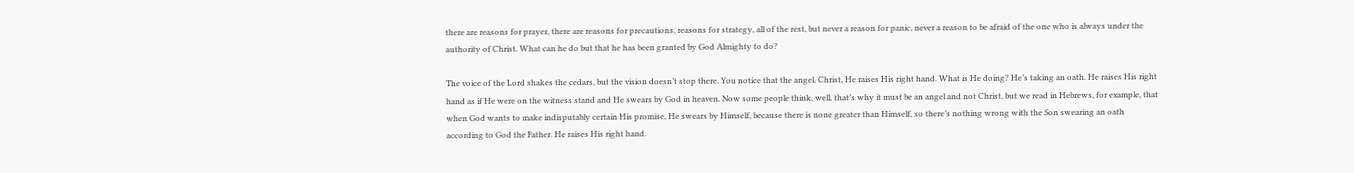there are reasons for prayer, there are reasons for precautions, reasons for strategy, all of the rest, but never a reason for panic, never a reason to be afraid of the one who is always under the authority of Christ. What can he do but that he has been granted by God Almighty to do?

The voice of the Lord shakes the cedars, but the vision doesn’t stop there. You notice that the angel, Christ, He raises His right hand. What is He doing? He’s taking an oath. He raises His right hand as if He were on the witness stand and He swears by God in heaven. Now some people think, well, that’s why it must be an angel and not Christ, but we read in Hebrews, for example, that when God wants to make indisputably certain His promise, He swears by Himself, because there is none greater than Himself, so there’s nothing wrong with the Son swearing an oath according to God the Father. He raises His right hand.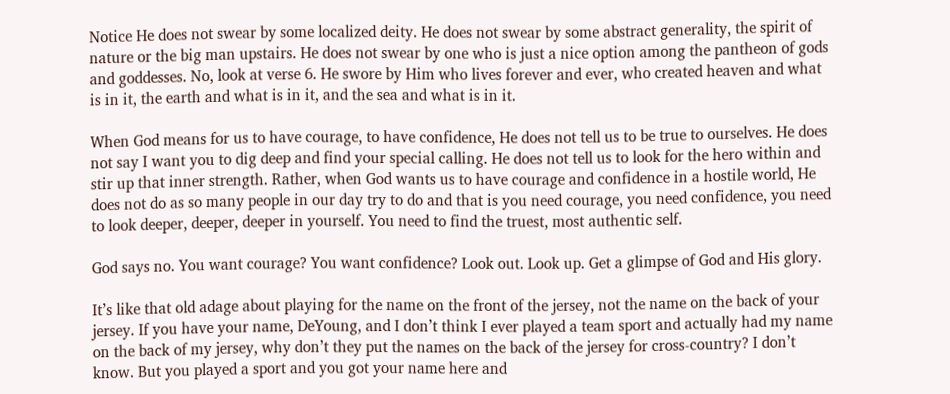Notice He does not swear by some localized deity. He does not swear by some abstract generality, the spirit of nature or the big man upstairs. He does not swear by one who is just a nice option among the pantheon of gods and goddesses. No, look at verse 6. He swore by Him who lives forever and ever, who created heaven and what is in it, the earth and what is in it, and the sea and what is in it.

When God means for us to have courage, to have confidence, He does not tell us to be true to ourselves. He does not say I want you to dig deep and find your special calling. He does not tell us to look for the hero within and stir up that inner strength. Rather, when God wants us to have courage and confidence in a hostile world, He does not do as so many people in our day try to do and that is you need courage, you need confidence, you need to look deeper, deeper, deeper in yourself. You need to find the truest, most authentic self.

God says no. You want courage? You want confidence? Look out. Look up. Get a glimpse of God and His glory.

It’s like that old adage about playing for the name on the front of the jersey, not the name on the back of your jersey. If you have your name, DeYoung, and I don’t think I ever played a team sport and actually had my name on the back of my jersey, why don’t they put the names on the back of the jersey for cross-country? I don’t know. But you played a sport and you got your name here and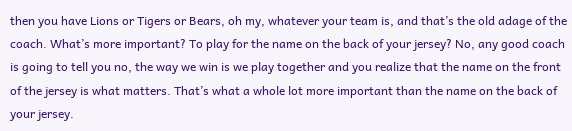then you have Lions or Tigers or Bears, oh my, whatever your team is, and that’s the old adage of the coach. What’s more important? To play for the name on the back of your jersey? No, any good coach is going to tell you no, the way we win is we play together and you realize that the name on the front of the jersey is what matters. That’s what a whole lot more important than the name on the back of your jersey.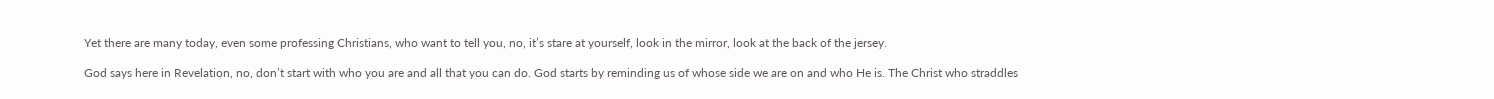Yet there are many today, even some professing Christians, who want to tell you, no, it’s stare at yourself, look in the mirror, look at the back of the jersey.

God says here in Revelation, no, don’t start with who you are and all that you can do. God starts by reminding us of whose side we are on and who He is. The Christ who straddles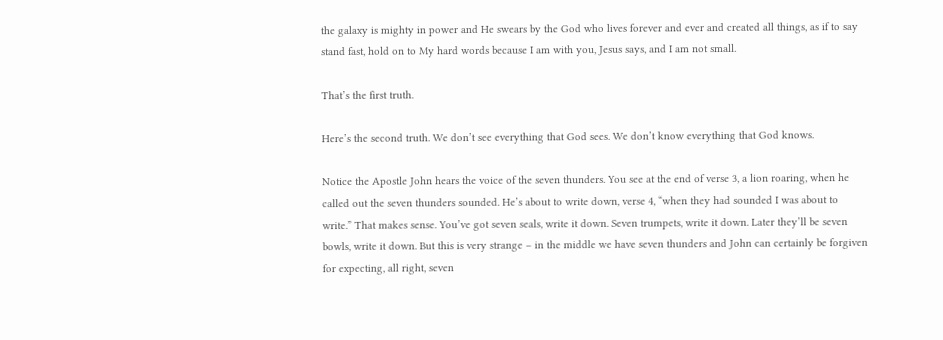the galaxy is mighty in power and He swears by the God who lives forever and ever and created all things, as if to say stand fast, hold on to My hard words because I am with you, Jesus says, and I am not small.

That’s the first truth.

Here’s the second truth. We don’t see everything that God sees. We don’t know everything that God knows.

Notice the Apostle John hears the voice of the seven thunders. You see at the end of verse 3, a lion roaring, when he called out the seven thunders sounded. He’s about to write down, verse 4, “when they had sounded I was about to write.” That makes sense. You’ve got seven seals, write it down. Seven trumpets, write it down. Later they’ll be seven bowls, write it down. But this is very strange – in the middle we have seven thunders and John can certainly be forgiven for expecting, all right, seven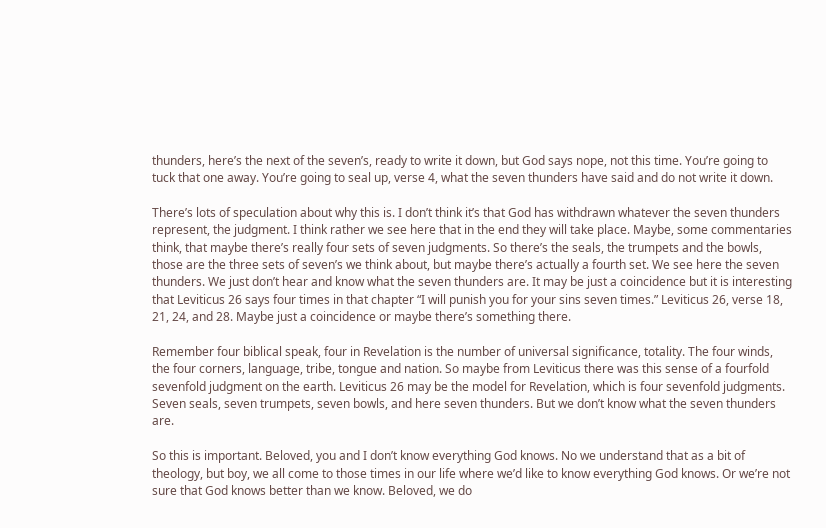thunders, here’s the next of the seven’s, ready to write it down, but God says nope, not this time. You’re going to tuck that one away. You’re going to seal up, verse 4, what the seven thunders have said and do not write it down.

There’s lots of speculation about why this is. I don’t think it’s that God has withdrawn whatever the seven thunders represent, the judgment. I think rather we see here that in the end they will take place. Maybe, some commentaries think, that maybe there’s really four sets of seven judgments. So there’s the seals, the trumpets and the bowls, those are the three sets of seven’s we think about, but maybe there’s actually a fourth set. We see here the seven thunders. We just don’t hear and know what the seven thunders are. It may be just a coincidence but it is interesting that Leviticus 26 says four times in that chapter “I will punish you for your sins seven times.” Leviticus 26, verse 18, 21, 24, and 28. Maybe just a coincidence or maybe there’s something there.

Remember four biblical speak, four in Revelation is the number of universal significance, totality. The four winds, the four corners, language, tribe, tongue and nation. So maybe from Leviticus there was this sense of a fourfold sevenfold judgment on the earth. Leviticus 26 may be the model for Revelation, which is four sevenfold judgments. Seven seals, seven trumpets, seven bowls, and here seven thunders. But we don’t know what the seven thunders are.

So this is important. Beloved, you and I don’t know everything God knows. No we understand that as a bit of theology, but boy, we all come to those times in our life where we’d like to know everything God knows. Or we’re not sure that God knows better than we know. Beloved, we do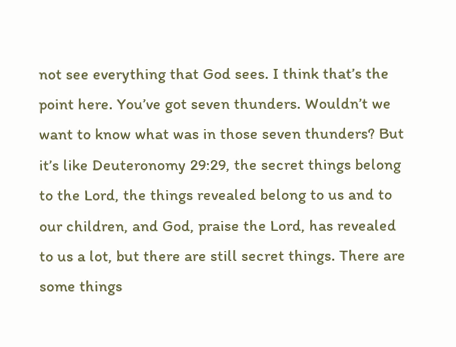not see everything that God sees. I think that’s the point here. You’ve got seven thunders. Wouldn’t we want to know what was in those seven thunders? But it’s like Deuteronomy 29:29, the secret things belong to the Lord, the things revealed belong to us and to our children, and God, praise the Lord, has revealed to us a lot, but there are still secret things. There are some things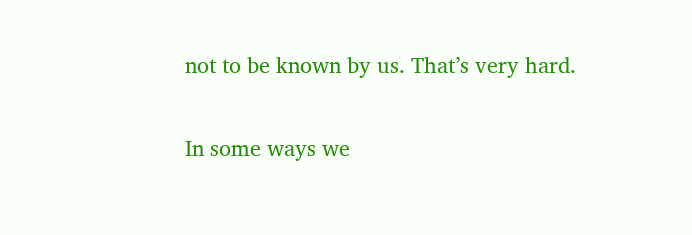not to be known by us. That’s very hard.

In some ways we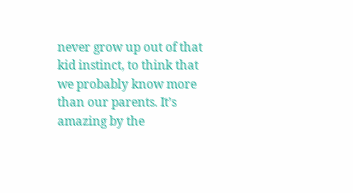never grow up out of that kid instinct, to think that we probably know more than our parents. It’s amazing by the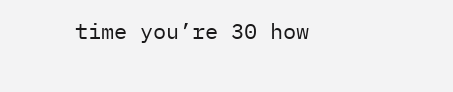time you’re 30 how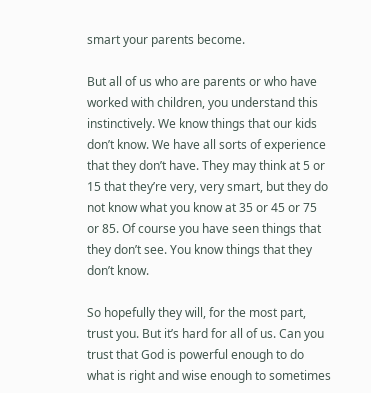smart your parents become.

But all of us who are parents or who have worked with children, you understand this instinctively. We know things that our kids don’t know. We have all sorts of experience that they don’t have. They may think at 5 or 15 that they’re very, very smart, but they do not know what you know at 35 or 45 or 75 or 85. Of course you have seen things that they don’t see. You know things that they don’t know.

So hopefully they will, for the most part, trust you. But it’s hard for all of us. Can you trust that God is powerful enough to do what is right and wise enough to sometimes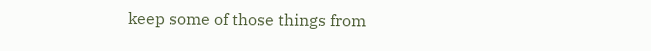keep some of those things from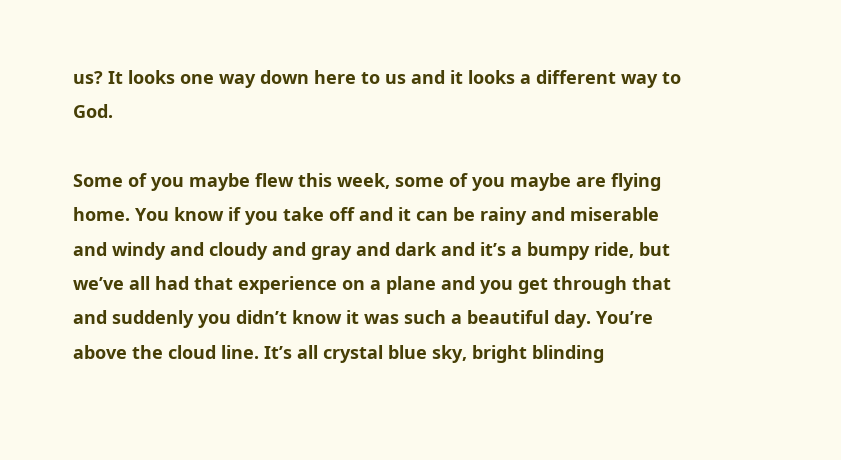us? It looks one way down here to us and it looks a different way to God.

Some of you maybe flew this week, some of you maybe are flying home. You know if you take off and it can be rainy and miserable and windy and cloudy and gray and dark and it’s a bumpy ride, but we’ve all had that experience on a plane and you get through that and suddenly you didn’t know it was such a beautiful day. You’re above the cloud line. It’s all crystal blue sky, bright blinding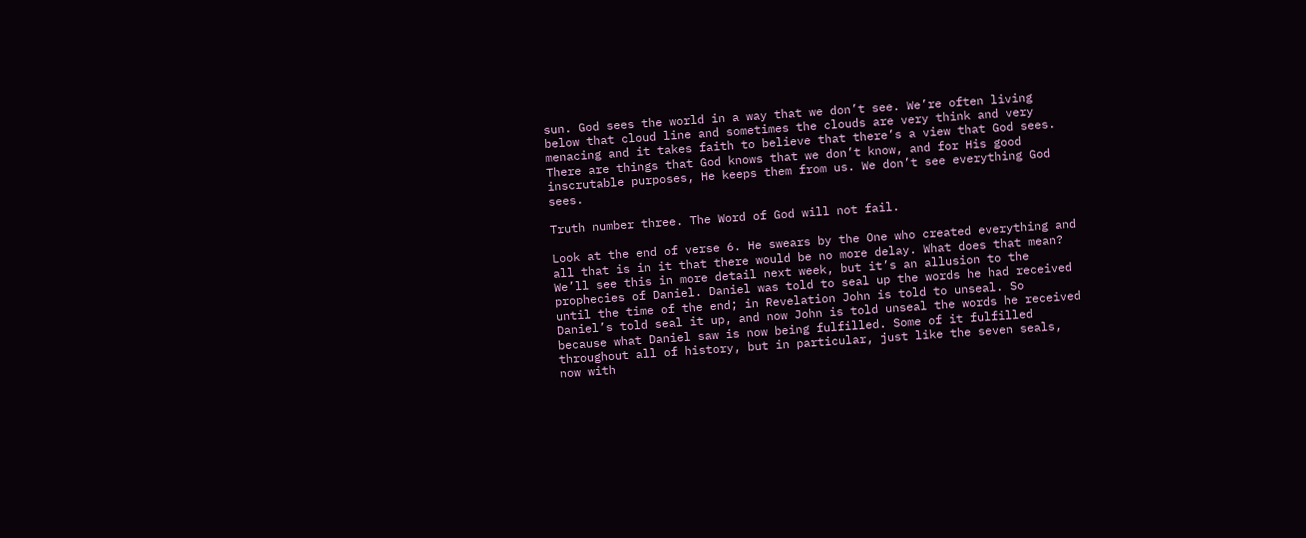sun. God sees the world in a way that we don’t see. We’re often living below that cloud line and sometimes the clouds are very think and very menacing and it takes faith to believe that there’s a view that God sees. There are things that God knows that we don’t know, and for His good inscrutable purposes, He keeps them from us. We don’t see everything God sees.

Truth number three. The Word of God will not fail.

Look at the end of verse 6. He swears by the One who created everything and all that is in it that there would be no more delay. What does that mean? We’ll see this in more detail next week, but it’s an allusion to the prophecies of Daniel. Daniel was told to seal up the words he had received until the time of the end; in Revelation John is told to unseal. So Daniel’s told seal it up, and now John is told unseal the words he received because what Daniel saw is now being fulfilled. Some of it fulfilled throughout all of history, but in particular, just like the seven seals, now with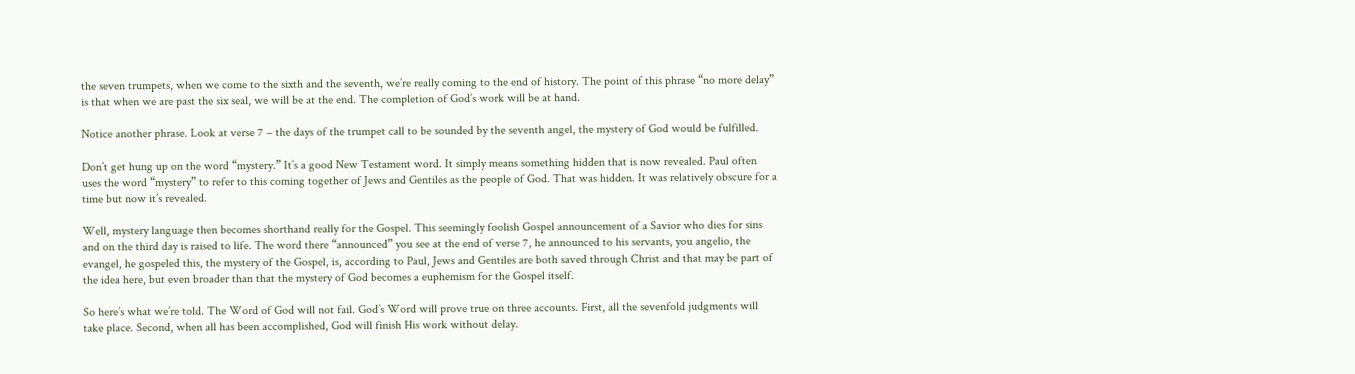the seven trumpets, when we come to the sixth and the seventh, we’re really coming to the end of history. The point of this phrase “no more delay” is that when we are past the six seal, we will be at the end. The completion of God’s work will be at hand.

Notice another phrase. Look at verse 7 – the days of the trumpet call to be sounded by the seventh angel, the mystery of God would be fulfilled.

Don’t get hung up on the word “mystery.” It’s a good New Testament word. It simply means something hidden that is now revealed. Paul often uses the word “mystery” to refer to this coming together of Jews and Gentiles as the people of God. That was hidden. It was relatively obscure for a time but now it’s revealed.

Well, mystery language then becomes shorthand really for the Gospel. This seemingly foolish Gospel announcement of a Savior who dies for sins and on the third day is raised to life. The word there “announced” you see at the end of verse 7, he announced to his servants, you angelio, the evangel, he gospeled this, the mystery of the Gospel, is, according to Paul, Jews and Gentiles are both saved through Christ and that may be part of the idea here, but even broader than that the mystery of God becomes a euphemism for the Gospel itself.

So here’s what we’re told. The Word of God will not fail. God’s Word will prove true on three accounts. First, all the sevenfold judgments will take place. Second, when all has been accomplished, God will finish His work without delay.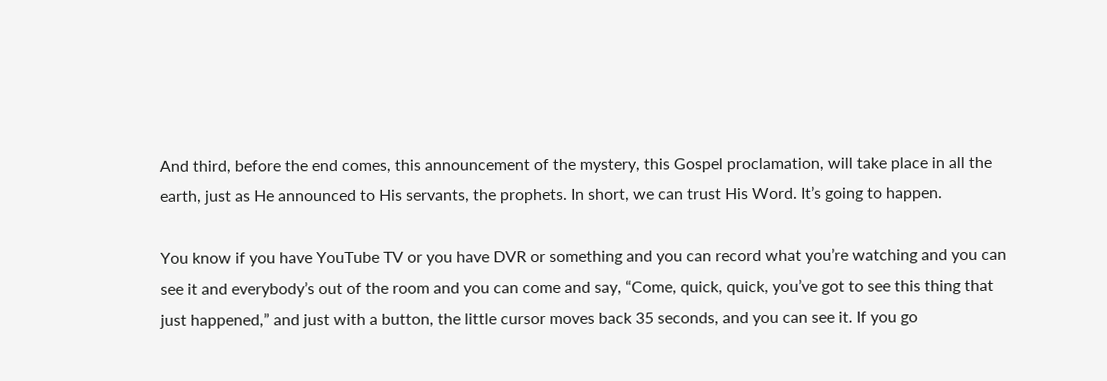And third, before the end comes, this announcement of the mystery, this Gospel proclamation, will take place in all the earth, just as He announced to His servants, the prophets. In short, we can trust His Word. It’s going to happen.

You know if you have YouTube TV or you have DVR or something and you can record what you’re watching and you can see it and everybody’s out of the room and you can come and say, “Come, quick, quick, you’ve got to see this thing that just happened,” and just with a button, the little cursor moves back 35 seconds, and you can see it. If you go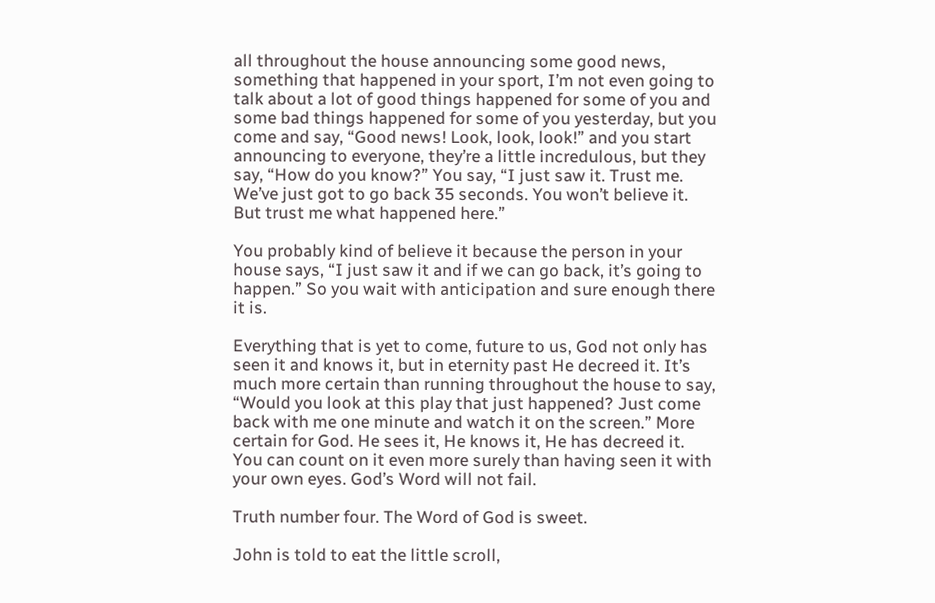all throughout the house announcing some good news, something that happened in your sport, I’m not even going to talk about a lot of good things happened for some of you and some bad things happened for some of you yesterday, but you come and say, “Good news! Look, look, look!” and you start announcing to everyone, they’re a little incredulous, but they say, “How do you know?” You say, “I just saw it. Trust me. We’ve just got to go back 35 seconds. You won’t believe it. But trust me what happened here.”

You probably kind of believe it because the person in your house says, “I just saw it and if we can go back, it’s going to happen.” So you wait with anticipation and sure enough there it is.

Everything that is yet to come, future to us, God not only has seen it and knows it, but in eternity past He decreed it. It’s much more certain than running throughout the house to say, “Would you look at this play that just happened? Just come back with me one minute and watch it on the screen.” More certain for God. He sees it, He knows it, He has decreed it. You can count on it even more surely than having seen it with your own eyes. God’s Word will not fail.

Truth number four. The Word of God is sweet.

John is told to eat the little scroll,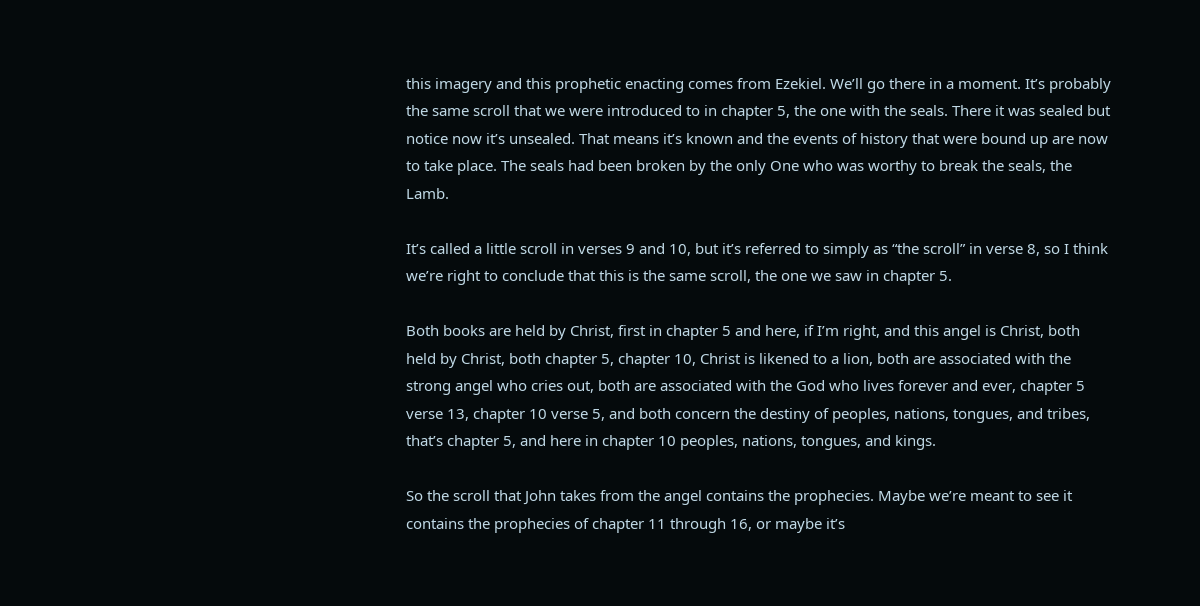this imagery and this prophetic enacting comes from Ezekiel. We’ll go there in a moment. It’s probably the same scroll that we were introduced to in chapter 5, the one with the seals. There it was sealed but notice now it’s unsealed. That means it’s known and the events of history that were bound up are now to take place. The seals had been broken by the only One who was worthy to break the seals, the Lamb.

It’s called a little scroll in verses 9 and 10, but it’s referred to simply as “the scroll” in verse 8, so I think we’re right to conclude that this is the same scroll, the one we saw in chapter 5.

Both books are held by Christ, first in chapter 5 and here, if I’m right, and this angel is Christ, both held by Christ, both chapter 5, chapter 10, Christ is likened to a lion, both are associated with the strong angel who cries out, both are associated with the God who lives forever and ever, chapter 5 verse 13, chapter 10 verse 5, and both concern the destiny of peoples, nations, tongues, and tribes, that’s chapter 5, and here in chapter 10 peoples, nations, tongues, and kings.

So the scroll that John takes from the angel contains the prophecies. Maybe we’re meant to see it contains the prophecies of chapter 11 through 16, or maybe it’s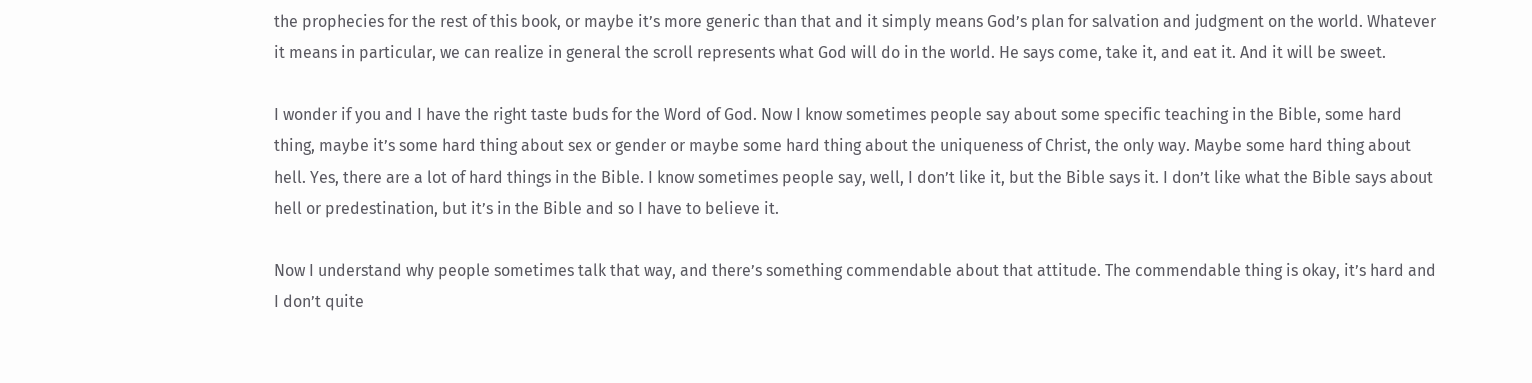the prophecies for the rest of this book, or maybe it’s more generic than that and it simply means God’s plan for salvation and judgment on the world. Whatever it means in particular, we can realize in general the scroll represents what God will do in the world. He says come, take it, and eat it. And it will be sweet.

I wonder if you and I have the right taste buds for the Word of God. Now I know sometimes people say about some specific teaching in the Bible, some hard thing, maybe it’s some hard thing about sex or gender or maybe some hard thing about the uniqueness of Christ, the only way. Maybe some hard thing about hell. Yes, there are a lot of hard things in the Bible. I know sometimes people say, well, I don’t like it, but the Bible says it. I don’t like what the Bible says about hell or predestination, but it’s in the Bible and so I have to believe it.

Now I understand why people sometimes talk that way, and there’s something commendable about that attitude. The commendable thing is okay, it’s hard and I don’t quite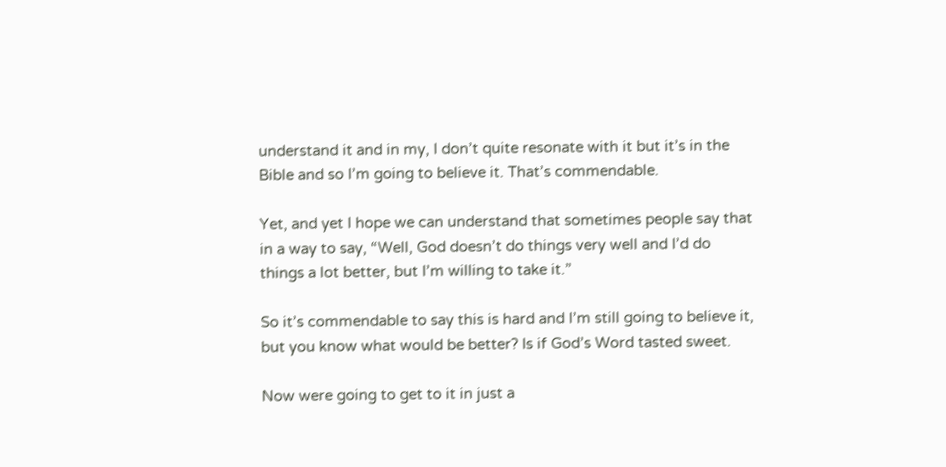understand it and in my, I don’t quite resonate with it but it’s in the Bible and so I’m going to believe it. That’s commendable.

Yet, and yet I hope we can understand that sometimes people say that in a way to say, “Well, God doesn’t do things very well and I’d do things a lot better, but I’m willing to take it.”

So it’s commendable to say this is hard and I’m still going to believe it, but you know what would be better? Is if God’s Word tasted sweet.

Now were going to get to it in just a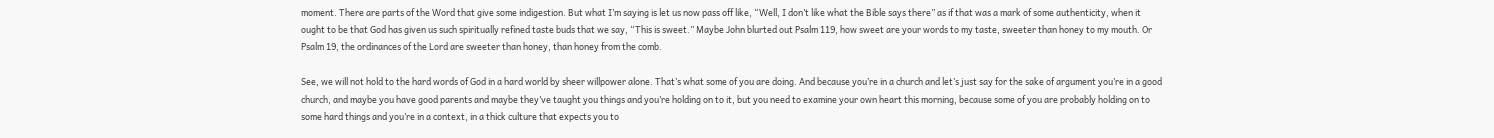moment. There are parts of the Word that give some indigestion. But what I’m saying is let us now pass off like, “Well, I don’t like what the Bible says there” as if that was a mark of some authenticity, when it ought to be that God has given us such spiritually refined taste buds that we say, “This is sweet.” Maybe John blurted out Psalm 119, how sweet are your words to my taste, sweeter than honey to my mouth. Or Psalm 19, the ordinances of the Lord are sweeter than honey, than honey from the comb.

See, we will not hold to the hard words of God in a hard world by sheer willpower alone. That’s what some of you are doing. And because you’re in a church and let’s just say for the sake of argument you’re in a good church, and maybe you have good parents and maybe they’ve taught you things and you’re holding on to it, but you need to examine your own heart this morning, because some of you are probably holding on to some hard things and you’re in a context, in a thick culture that expects you to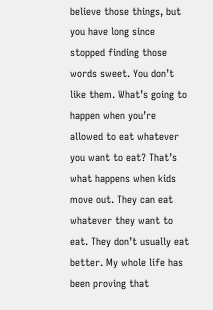believe those things, but you have long since stopped finding those words sweet. You don’t like them. What’s going to happen when you’re allowed to eat whatever you want to eat? That’s what happens when kids move out. They can eat whatever they want to eat. They don’t usually eat better. My whole life has been proving that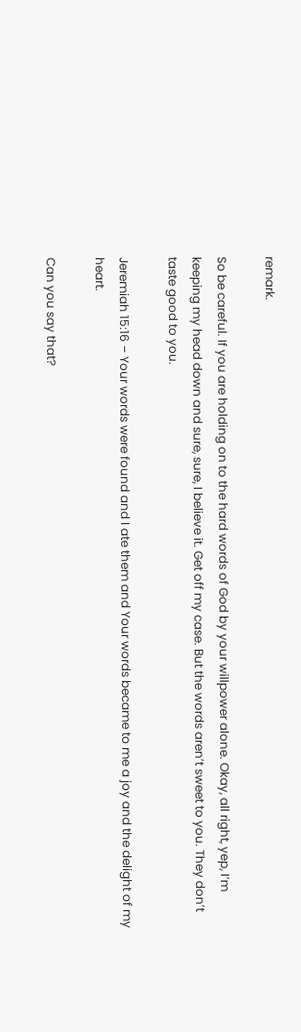remark.

So be careful. If you are holding on to the hard words of God by your willpower alone. Okay, all right, yep, I’m keeping my head down and sure, sure, I believe it. Get off my case. But the words aren’t sweet to you. They don’t taste good to you.

Jeremiah 15:16 – Your words were found and I ate them and Your words became to me a joy and the delight of my heart.

Can you say that?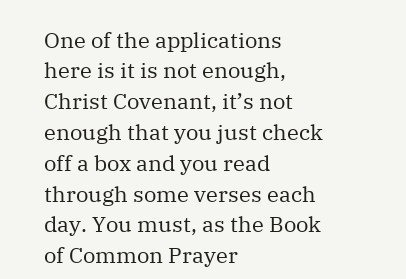One of the applications here is it is not enough, Christ Covenant, it’s not enough that you just check off a box and you read through some verses each day. You must, as the Book of Common Prayer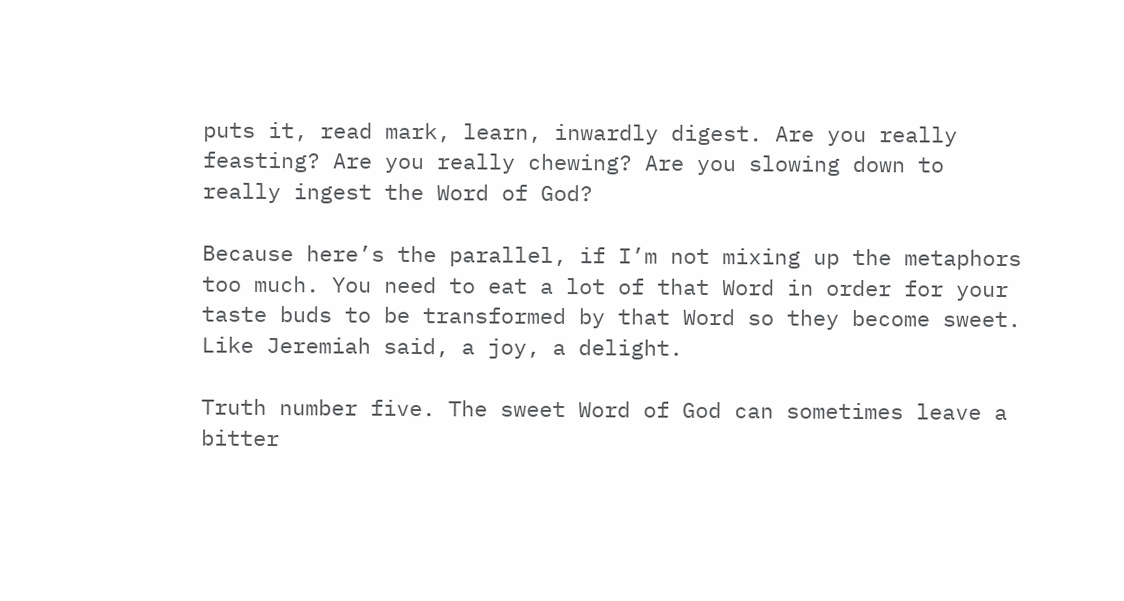puts it, read mark, learn, inwardly digest. Are you really feasting? Are you really chewing? Are you slowing down to really ingest the Word of God?

Because here’s the parallel, if I’m not mixing up the metaphors too much. You need to eat a lot of that Word in order for your taste buds to be transformed by that Word so they become sweet. Like Jeremiah said, a joy, a delight.

Truth number five. The sweet Word of God can sometimes leave a bitter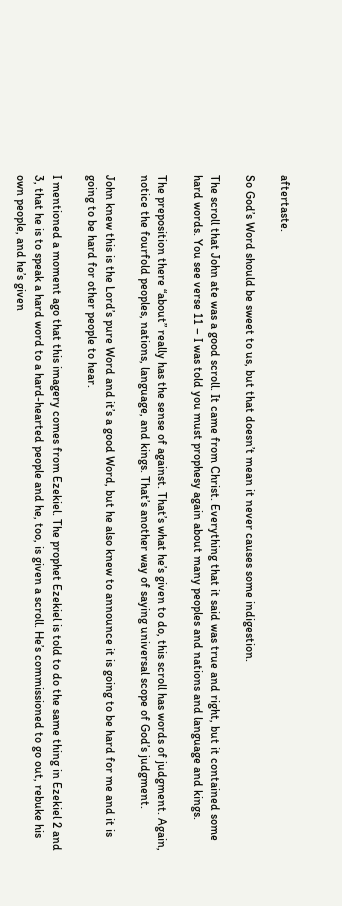aftertaste.

So God’s Word should be sweet to us, but that doesn’t mean it never causes some indigestion.

The scroll that John ate was a good scroll. It came from Christ. Everything that it said was true and right, but it contained some hard words. You see verse 11 – I was told you must prophesy again about many peoples and nations and language and kings.

The preposition there “about” really has the sense of against. That’s what he’s given to do, this scroll has words of judgment. Again, notice the fourfold peoples, nations, language, and kings. That’s another way of saying universal scope of God’s judgment.

John knew this is the Lord’s pure Word and it’s a good Word, but he also knew to announce it is going to be hard for me and it is going to be hard for other people to hear.

I mentioned a moment ago that this imagery comes from Ezekiel. The prophet Ezekiel is told to do the same thing in Ezekiel 2 and 3, that he is to speak a hard word to a hard-hearted people and he, too, is given a scroll. He’s commissioned to go out, rebuke his own people, and he’s given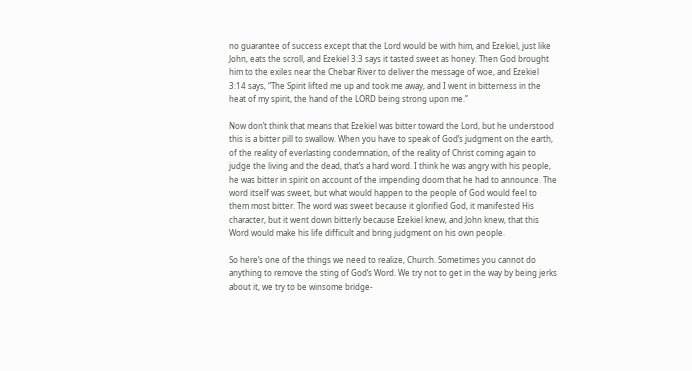no guarantee of success except that the Lord would be with him, and Ezekiel, just like John, eats the scroll, and Ezekiel 3:3 says it tasted sweet as honey. Then God brought him to the exiles near the Chebar River to deliver the message of woe, and Ezekiel 3:14 says, “The Spirit lifted me up and took me away, and I went in bitterness in the heat of my spirit, the hand of the LORD being strong upon me.”

Now don’t think that means that Ezekiel was bitter toward the Lord, but he understood this is a bitter pill to swallow. When you have to speak of God’s judgment on the earth, of the reality of everlasting condemnation, of the reality of Christ coming again to judge the living and the dead, that’s a hard word. I think he was angry with his people, he was bitter in spirit on account of the impending doom that he had to announce. The word itself was sweet, but what would happen to the people of God would feel to them most bitter. The word was sweet because it glorified God, it manifested His character, but it went down bitterly because Ezekiel knew, and John knew, that this Word would make his life difficult and bring judgment on his own people.

So here’s one of the things we need to realize, Church. Sometimes you cannot do anything to remove the sting of God’s Word. We try not to get in the way by being jerks about it, we try to be winsome bridge-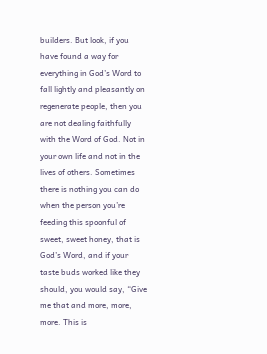builders. But look, if you have found a way for everything in God’s Word to fall lightly and pleasantly on regenerate people, then you are not dealing faithfully with the Word of God. Not in your own life and not in the lives of others. Sometimes there is nothing you can do when the person you’re feeding this spoonful of sweet, sweet honey, that is God’s Word, and if your taste buds worked like they should, you would say, “Give me that and more, more, more. This is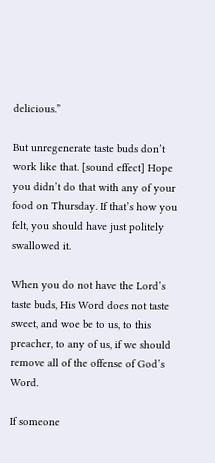delicious.”

But unregenerate taste buds don’t work like that. [sound effect] Hope you didn’t do that with any of your food on Thursday. If that’s how you felt, you should have just politely swallowed it.

When you do not have the Lord’s taste buds, His Word does not taste sweet, and woe be to us, to this preacher, to any of us, if we should remove all of the offense of God’s Word.

If someone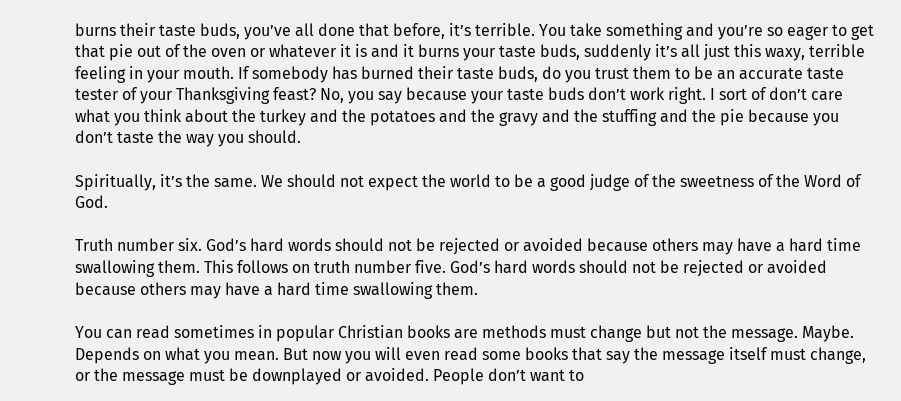burns their taste buds, you’ve all done that before, it’s terrible. You take something and you’re so eager to get that pie out of the oven or whatever it is and it burns your taste buds, suddenly it’s all just this waxy, terrible feeling in your mouth. If somebody has burned their taste buds, do you trust them to be an accurate taste tester of your Thanksgiving feast? No, you say because your taste buds don’t work right. I sort of don’t care what you think about the turkey and the potatoes and the gravy and the stuffing and the pie because you don’t taste the way you should.

Spiritually, it’s the same. We should not expect the world to be a good judge of the sweetness of the Word of God.

Truth number six. God’s hard words should not be rejected or avoided because others may have a hard time swallowing them. This follows on truth number five. God’s hard words should not be rejected or avoided because others may have a hard time swallowing them.

You can read sometimes in popular Christian books are methods must change but not the message. Maybe. Depends on what you mean. But now you will even read some books that say the message itself must change, or the message must be downplayed or avoided. People don’t want to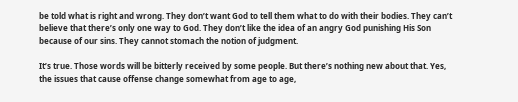be told what is right and wrong. They don’t want God to tell them what to do with their bodies. They can’t believe that there’s only one way to God. They don’t like the idea of an angry God punishing His Son because of our sins. They cannot stomach the notion of judgment.

It’s true. Those words will be bitterly received by some people. But there’s nothing new about that. Yes, the issues that cause offense change somewhat from age to age,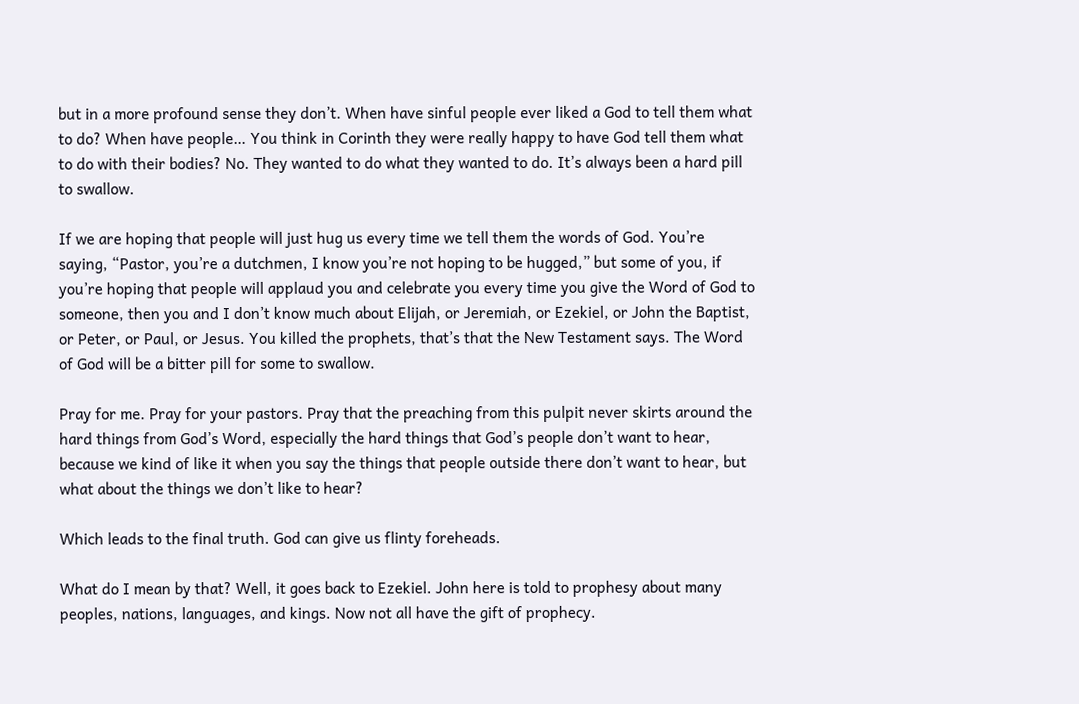but in a more profound sense they don’t. When have sinful people ever liked a God to tell them what to do? When have people… You think in Corinth they were really happy to have God tell them what to do with their bodies? No. They wanted to do what they wanted to do. It’s always been a hard pill to swallow.

If we are hoping that people will just hug us every time we tell them the words of God. You’re saying, “Pastor, you’re a dutchmen, I know you’re not hoping to be hugged,” but some of you, if you’re hoping that people will applaud you and celebrate you every time you give the Word of God to someone, then you and I don’t know much about Elijah, or Jeremiah, or Ezekiel, or John the Baptist, or Peter, or Paul, or Jesus. You killed the prophets, that’s that the New Testament says. The Word of God will be a bitter pill for some to swallow.

Pray for me. Pray for your pastors. Pray that the preaching from this pulpit never skirts around the hard things from God’s Word, especially the hard things that God’s people don’t want to hear, because we kind of like it when you say the things that people outside there don’t want to hear, but what about the things we don’t like to hear?

Which leads to the final truth. God can give us flinty foreheads.

What do I mean by that? Well, it goes back to Ezekiel. John here is told to prophesy about many peoples, nations, languages, and kings. Now not all have the gift of prophecy.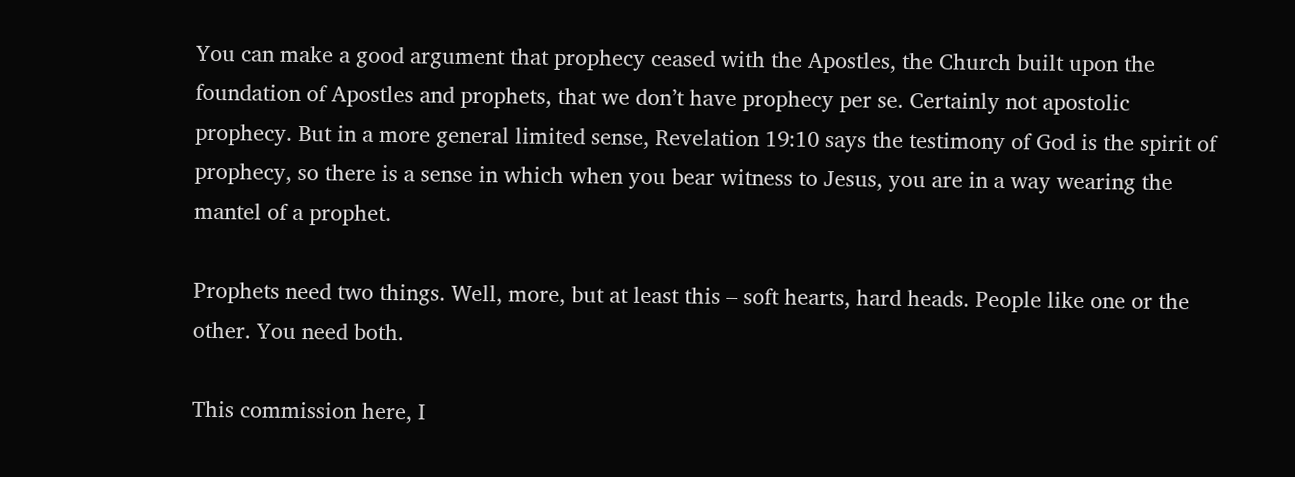You can make a good argument that prophecy ceased with the Apostles, the Church built upon the foundation of Apostles and prophets, that we don’t have prophecy per se. Certainly not apostolic prophecy. But in a more general limited sense, Revelation 19:10 says the testimony of God is the spirit of prophecy, so there is a sense in which when you bear witness to Jesus, you are in a way wearing the mantel of a prophet.

Prophets need two things. Well, more, but at least this – soft hearts, hard heads. People like one or the other. You need both.

This commission here, I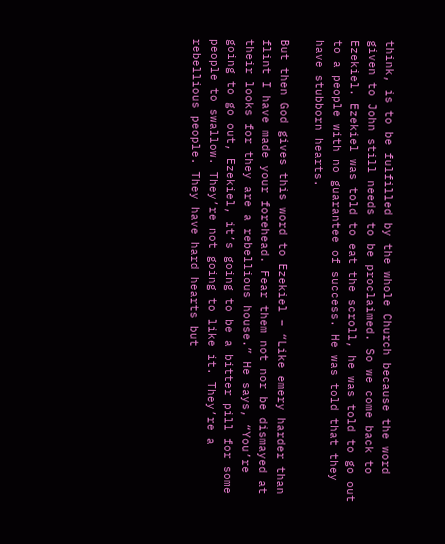think, is to be fulfilled by the whole Church because the word given to John still needs to be proclaimed. So we come back to Ezekiel. Ezekiel was told to eat the scroll, he was told to go out to a people with no guarantee of success. He was told that they have stubborn hearts.

But then God gives this word to Ezekiel – “Like emery harder than flint I have made your forehead. Fear them not nor be dismayed at their looks for they are a rebellious house.” He says, “You’re going to go out, Ezekiel, it’s going to be a bitter pill for some people to swallow. They’re not going to like it. They’re a rebellious people. They have hard hearts but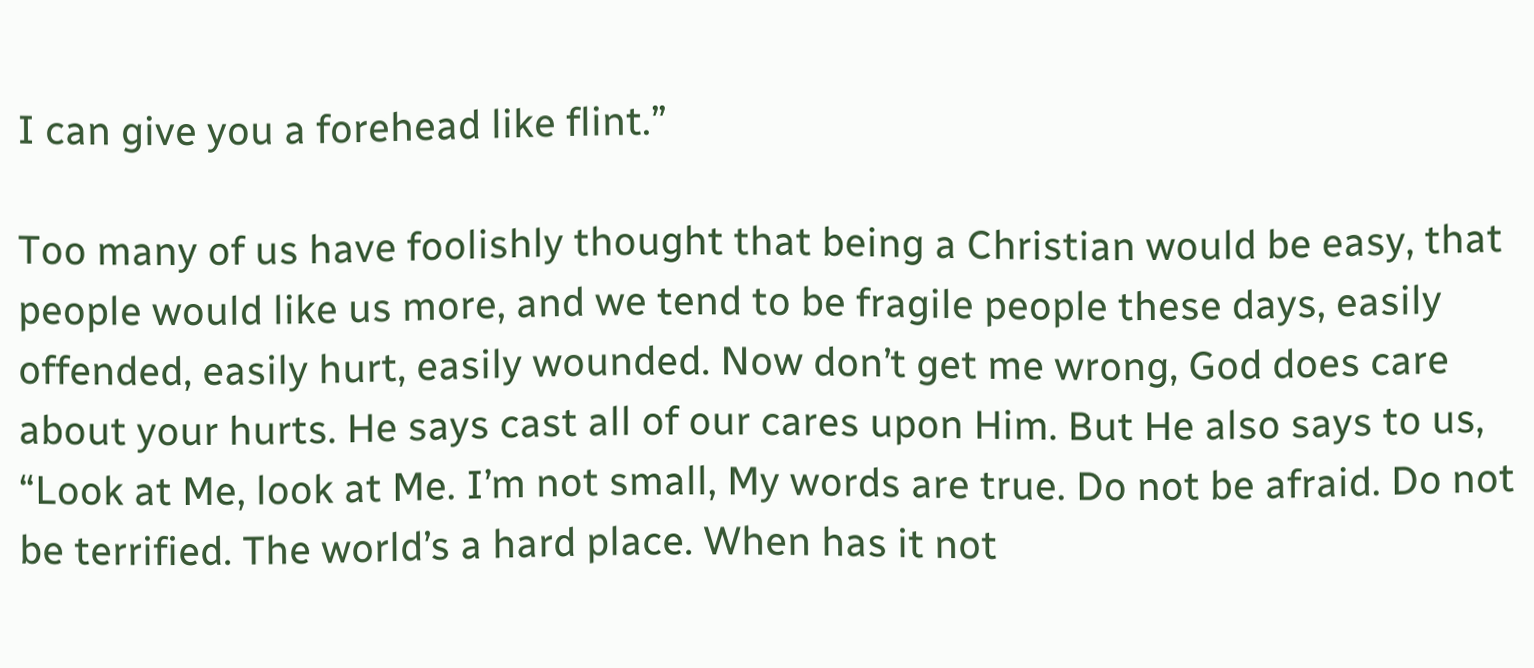I can give you a forehead like flint.”

Too many of us have foolishly thought that being a Christian would be easy, that people would like us more, and we tend to be fragile people these days, easily offended, easily hurt, easily wounded. Now don’t get me wrong, God does care about your hurts. He says cast all of our cares upon Him. But He also says to us, “Look at Me, look at Me. I’m not small, My words are true. Do not be afraid. Do not be terrified. The world’s a hard place. When has it not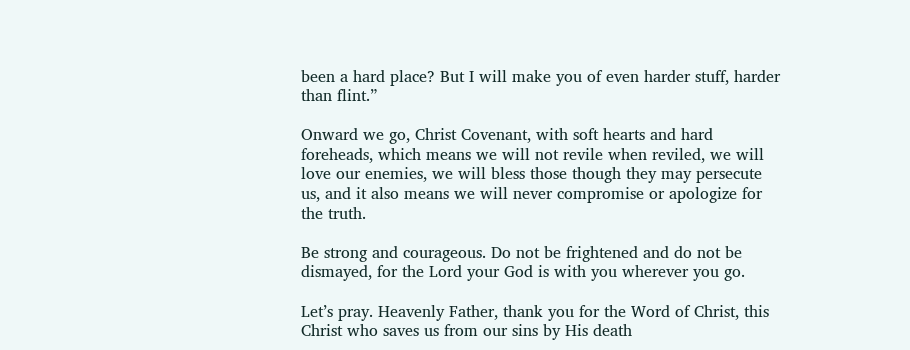been a hard place? But I will make you of even harder stuff, harder than flint.”

Onward we go, Christ Covenant, with soft hearts and hard foreheads, which means we will not revile when reviled, we will love our enemies, we will bless those though they may persecute us, and it also means we will never compromise or apologize for the truth.

Be strong and courageous. Do not be frightened and do not be dismayed, for the Lord your God is with you wherever you go.

Let’s pray. Heavenly Father, thank you for the Word of Christ, this Christ who saves us from our sins by His death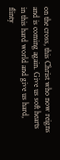on the cross, this Christ who now reigns and is coming again. Give us soft hearts in this hard world and give us hard, flinty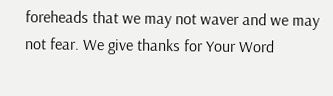foreheads that we may not waver and we may not fear. We give thanks for Your Word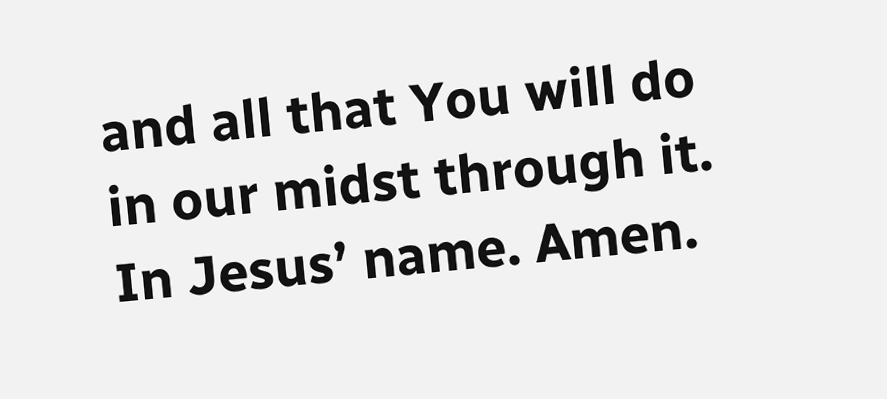and all that You will do in our midst through it. In Jesus’ name. Amen.